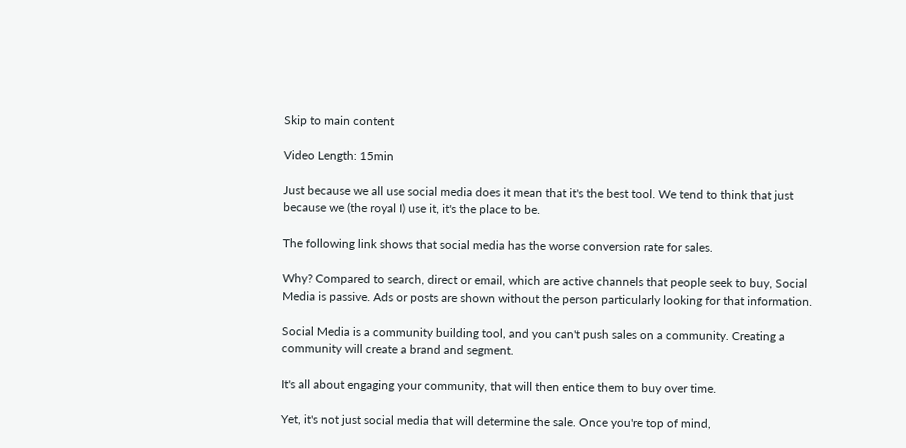Skip to main content

Video Length: 15min

Just because we all use social media does it mean that it's the best tool. We tend to think that just because we (the royal I) use it, it's the place to be.

The following link shows that social media has the worse conversion rate for sales.

Why? Compared to search, direct or email, which are active channels that people seek to buy, Social Media is passive. Ads or posts are shown without the person particularly looking for that information.

Social Media is a community building tool, and you can't push sales on a community. Creating a community will create a brand and segment.

It's all about engaging your community, that will then entice them to buy over time.

Yet, it's not just social media that will determine the sale. Once you're top of mind,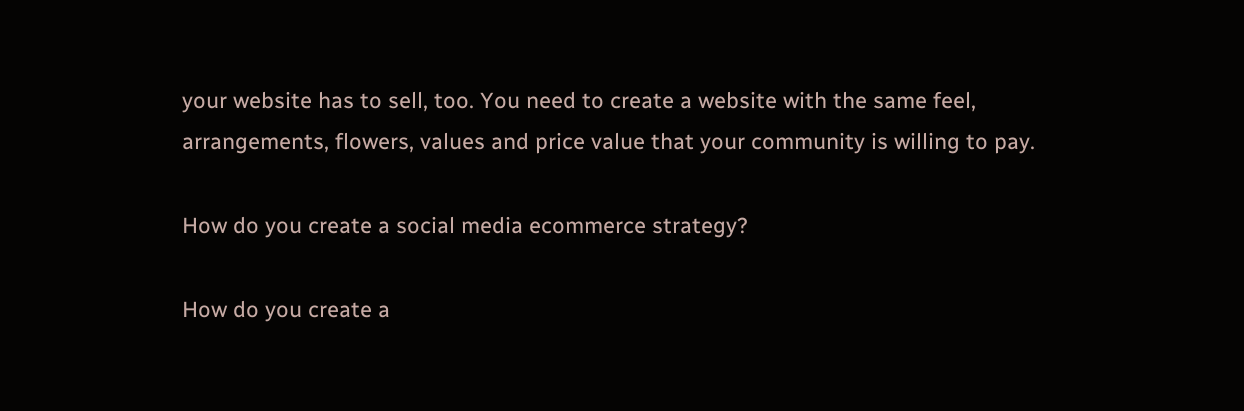your website has to sell, too. You need to create a website with the same feel, arrangements, flowers, values and price value that your community is willing to pay.

How do you create a social media ecommerce strategy?

How do you create a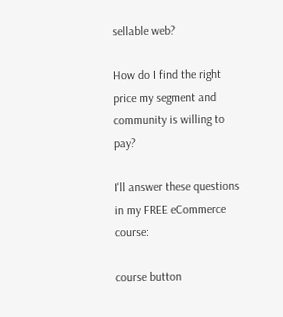sellable web?

How do I find the right price my segment and community is willing to pay?

I'll answer these questions in my FREE eCommerce course:

course button